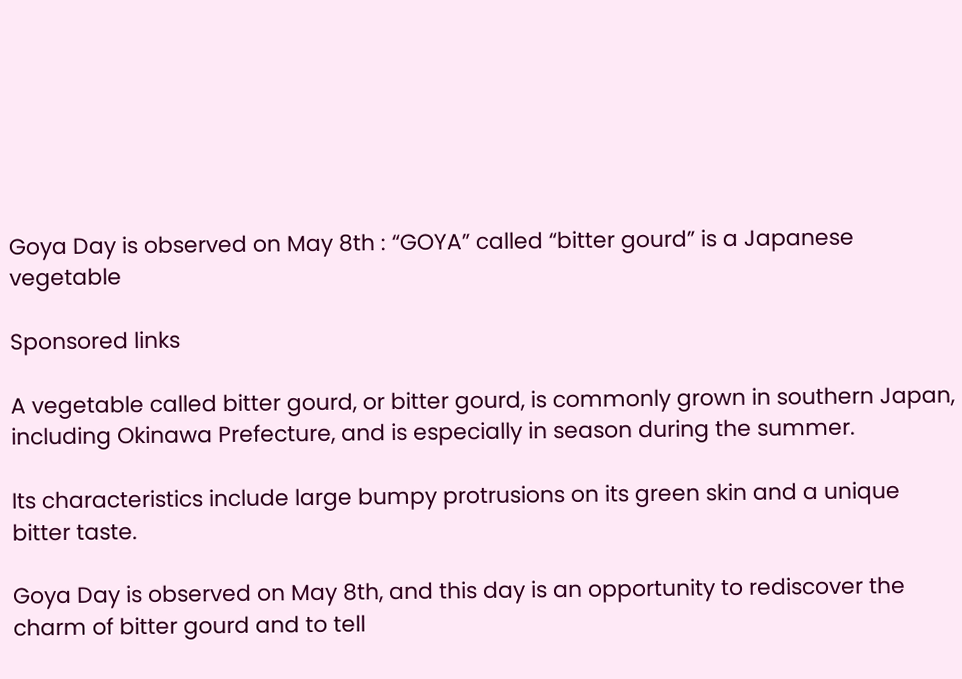Goya Day is observed on May 8th : “GOYA” called “bitter gourd” is a Japanese vegetable

Sponsored links

A vegetable called bitter gourd, or bitter gourd, is commonly grown in southern Japan, including Okinawa Prefecture, and is especially in season during the summer.

Its characteristics include large bumpy protrusions on its green skin and a unique bitter taste.

Goya Day is observed on May 8th, and this day is an opportunity to rediscover the charm of bitter gourd and to tell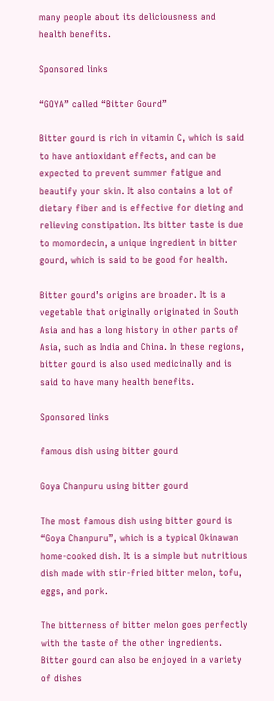many people about its deliciousness and health benefits.

Sponsored links

“GOYA” called “Bitter Gourd”

Bitter gourd is rich in vitamin C, which is said to have antioxidant effects, and can be expected to prevent summer fatigue and beautify your skin. It also contains a lot of dietary fiber and is effective for dieting and relieving constipation. Its bitter taste is due to momordecin, a unique ingredient in bitter gourd, which is said to be good for health.

Bitter gourd’s origins are broader. It is a vegetable that originally originated in South Asia and has a long history in other parts of Asia, such as India and China. In these regions, bitter gourd is also used medicinally and is said to have many health benefits.

Sponsored links

famous dish using bitter gourd

Goya Chanpuru using bitter gourd

The most famous dish using bitter gourd is “Goya Chanpuru”, which is a typical Okinawan home-cooked dish. It is a simple but nutritious dish made with stir-fried bitter melon, tofu, eggs, and pork.

The bitterness of bitter melon goes perfectly with the taste of the other ingredients. Bitter gourd can also be enjoyed in a variety of dishes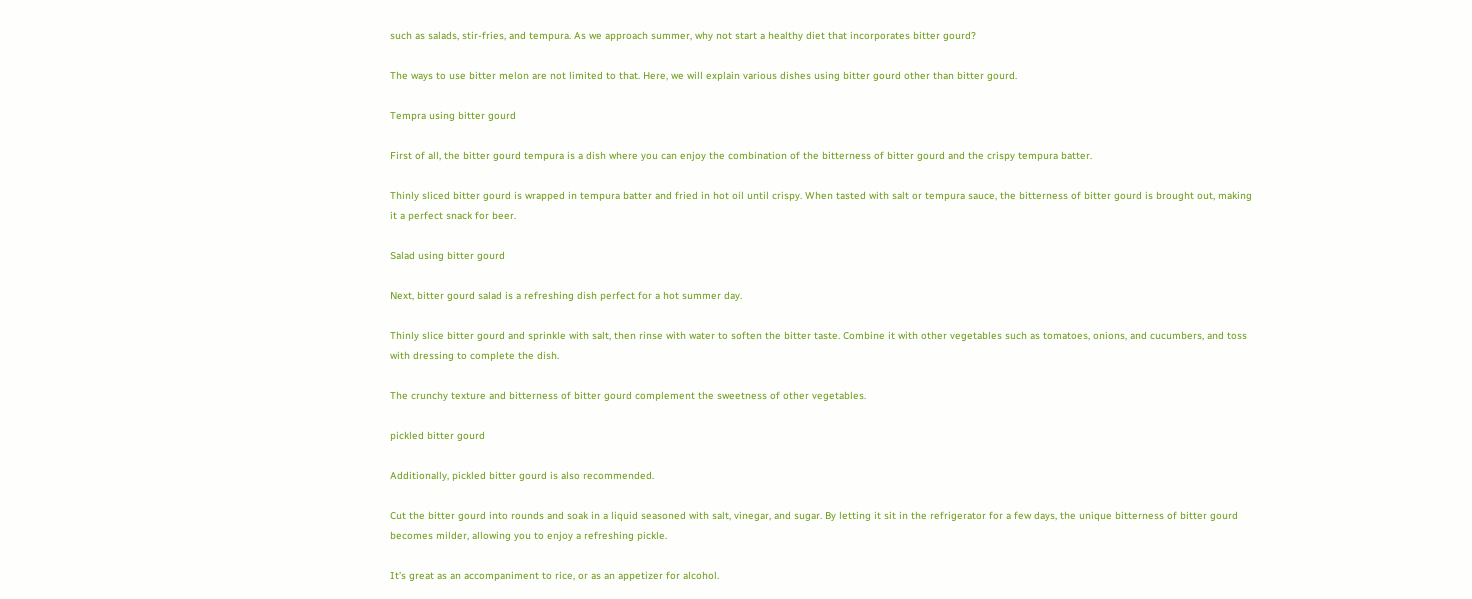such as salads, stir-fries, and tempura. As we approach summer, why not start a healthy diet that incorporates bitter gourd?

The ways to use bitter melon are not limited to that. Here, we will explain various dishes using bitter gourd other than bitter gourd.

Tempra using bitter gourd

First of all, the bitter gourd tempura is a dish where you can enjoy the combination of the bitterness of bitter gourd and the crispy tempura batter.

Thinly sliced bitter gourd is wrapped in tempura batter and fried in hot oil until crispy. When tasted with salt or tempura sauce, the bitterness of bitter gourd is brought out, making it a perfect snack for beer.

Salad using bitter gourd

Next, bitter gourd salad is a refreshing dish perfect for a hot summer day.

Thinly slice bitter gourd and sprinkle with salt, then rinse with water to soften the bitter taste. Combine it with other vegetables such as tomatoes, onions, and cucumbers, and toss with dressing to complete the dish.

The crunchy texture and bitterness of bitter gourd complement the sweetness of other vegetables.

pickled bitter gourd

Additionally, pickled bitter gourd is also recommended.

Cut the bitter gourd into rounds and soak in a liquid seasoned with salt, vinegar, and sugar. By letting it sit in the refrigerator for a few days, the unique bitterness of bitter gourd becomes milder, allowing you to enjoy a refreshing pickle.

It’s great as an accompaniment to rice, or as an appetizer for alcohol.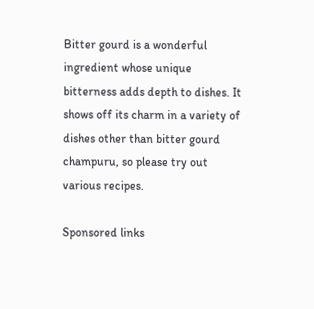Bitter gourd is a wonderful ingredient whose unique bitterness adds depth to dishes. It shows off its charm in a variety of dishes other than bitter gourd champuru, so please try out various recipes.

Sponsored links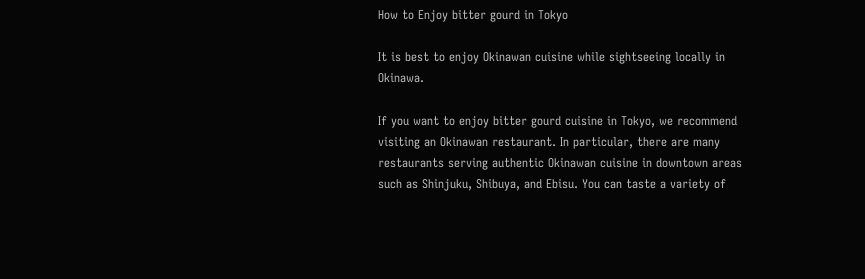How to Enjoy bitter gourd in Tokyo

It is best to enjoy Okinawan cuisine while sightseeing locally in Okinawa.

If you want to enjoy bitter gourd cuisine in Tokyo, we recommend visiting an Okinawan restaurant. In particular, there are many restaurants serving authentic Okinawan cuisine in downtown areas such as Shinjuku, Shibuya, and Ebisu. You can taste a variety of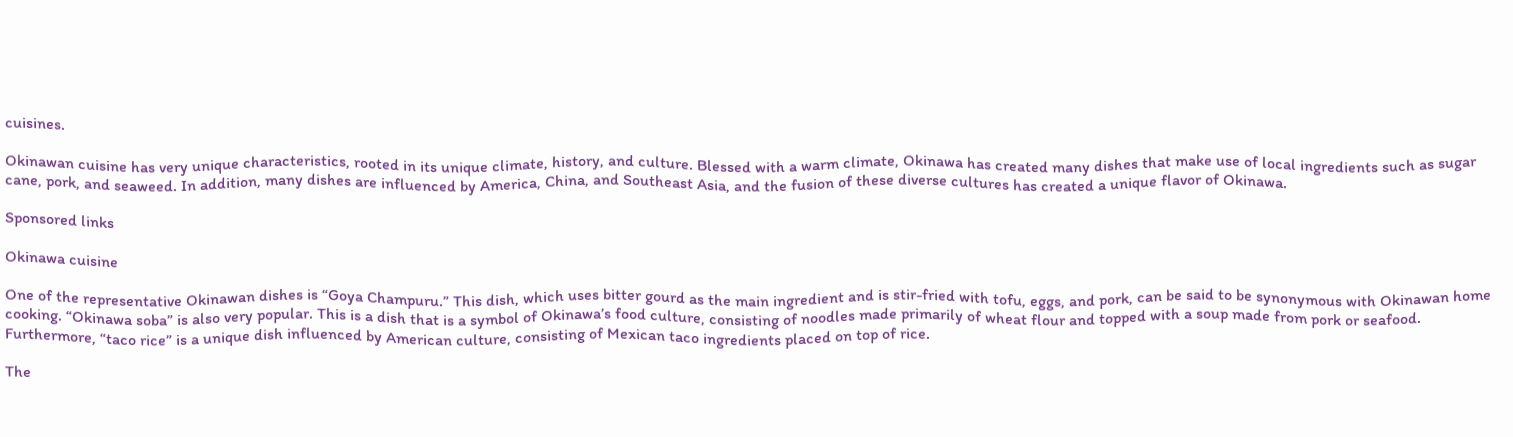cuisines.

Okinawan cuisine has very unique characteristics, rooted in its unique climate, history, and culture. Blessed with a warm climate, Okinawa has created many dishes that make use of local ingredients such as sugar cane, pork, and seaweed. In addition, many dishes are influenced by America, China, and Southeast Asia, and the fusion of these diverse cultures has created a unique flavor of Okinawa.

Sponsored links

Okinawa cuisine

One of the representative Okinawan dishes is “Goya Champuru.” This dish, which uses bitter gourd as the main ingredient and is stir-fried with tofu, eggs, and pork, can be said to be synonymous with Okinawan home cooking. “Okinawa soba” is also very popular. This is a dish that is a symbol of Okinawa’s food culture, consisting of noodles made primarily of wheat flour and topped with a soup made from pork or seafood. Furthermore, “taco rice” is a unique dish influenced by American culture, consisting of Mexican taco ingredients placed on top of rice.

The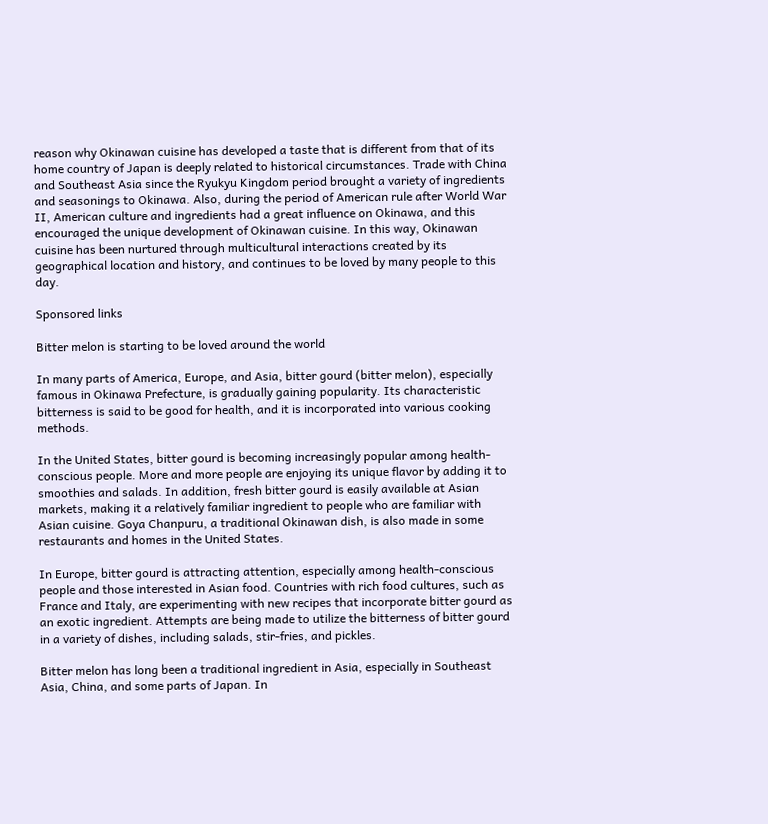reason why Okinawan cuisine has developed a taste that is different from that of its home country of Japan is deeply related to historical circumstances. Trade with China and Southeast Asia since the Ryukyu Kingdom period brought a variety of ingredients and seasonings to Okinawa. Also, during the period of American rule after World War II, American culture and ingredients had a great influence on Okinawa, and this encouraged the unique development of Okinawan cuisine. In this way, Okinawan cuisine has been nurtured through multicultural interactions created by its geographical location and history, and continues to be loved by many people to this day.

Sponsored links

Bitter melon is starting to be loved around the world

In many parts of America, Europe, and Asia, bitter gourd (bitter melon), especially famous in Okinawa Prefecture, is gradually gaining popularity. Its characteristic bitterness is said to be good for health, and it is incorporated into various cooking methods.

In the United States, bitter gourd is becoming increasingly popular among health-conscious people. More and more people are enjoying its unique flavor by adding it to smoothies and salads. In addition, fresh bitter gourd is easily available at Asian markets, making it a relatively familiar ingredient to people who are familiar with Asian cuisine. Goya Chanpuru, a traditional Okinawan dish, is also made in some restaurants and homes in the United States.

In Europe, bitter gourd is attracting attention, especially among health-conscious people and those interested in Asian food. Countries with rich food cultures, such as France and Italy, are experimenting with new recipes that incorporate bitter gourd as an exotic ingredient. Attempts are being made to utilize the bitterness of bitter gourd in a variety of dishes, including salads, stir-fries, and pickles.

Bitter melon has long been a traditional ingredient in Asia, especially in Southeast Asia, China, and some parts of Japan. In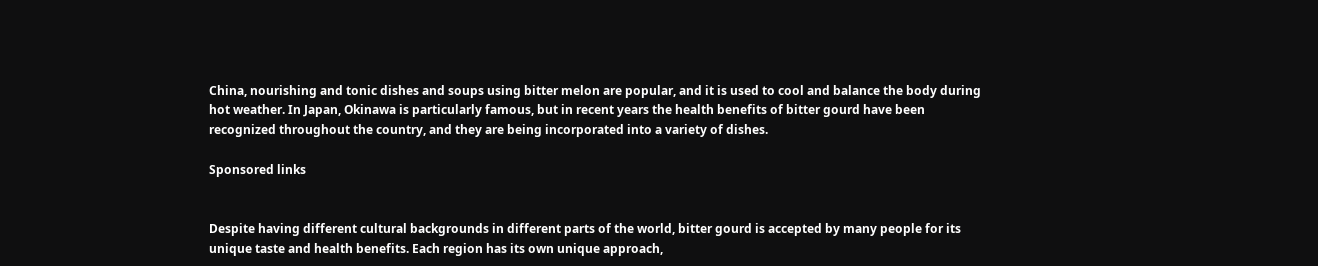China, nourishing and tonic dishes and soups using bitter melon are popular, and it is used to cool and balance the body during hot weather. In Japan, Okinawa is particularly famous, but in recent years the health benefits of bitter gourd have been recognized throughout the country, and they are being incorporated into a variety of dishes.

Sponsored links


Despite having different cultural backgrounds in different parts of the world, bitter gourd is accepted by many people for its unique taste and health benefits. Each region has its own unique approach,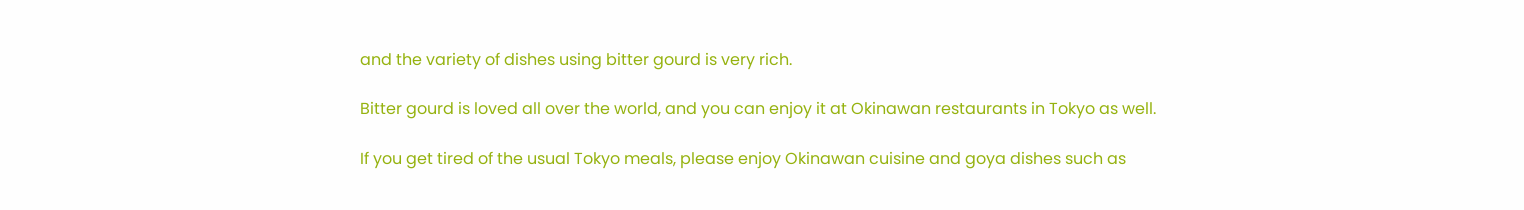and the variety of dishes using bitter gourd is very rich.

Bitter gourd is loved all over the world, and you can enjoy it at Okinawan restaurants in Tokyo as well.

If you get tired of the usual Tokyo meals, please enjoy Okinawan cuisine and goya dishes such as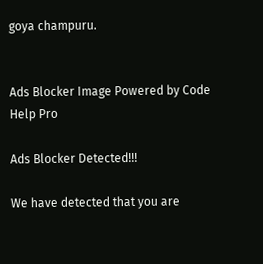goya champuru.


Ads Blocker Image Powered by Code Help Pro

Ads Blocker Detected!!!

We have detected that you are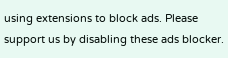using extensions to block ads. Please support us by disabling these ads blocker.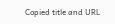Copied title and URL